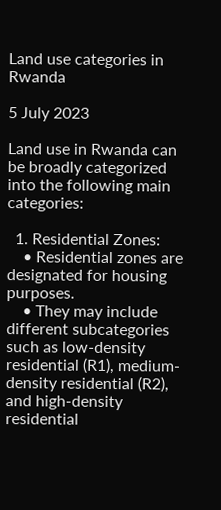Land use categories in Rwanda

5 July 2023

Land use in Rwanda can be broadly categorized into the following main categories:

  1. Residential Zones:
    • Residential zones are designated for housing purposes.
    • They may include different subcategories such as low-density residential (R1), medium-density residential (R2), and high-density residential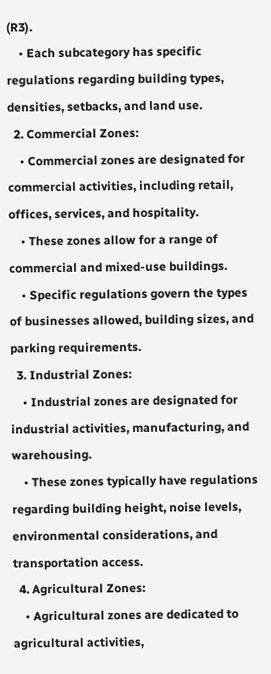(R3).
    • Each subcategory has specific regulations regarding building types, densities, setbacks, and land use.
  2. Commercial Zones:
    • Commercial zones are designated for commercial activities, including retail, offices, services, and hospitality.
    • These zones allow for a range of commercial and mixed-use buildings.
    • Specific regulations govern the types of businesses allowed, building sizes, and parking requirements.
  3. Industrial Zones:
    • Industrial zones are designated for industrial activities, manufacturing, and warehousing.
    • These zones typically have regulations regarding building height, noise levels, environmental considerations, and transportation access.
  4. Agricultural Zones:
    • Agricultural zones are dedicated to agricultural activities,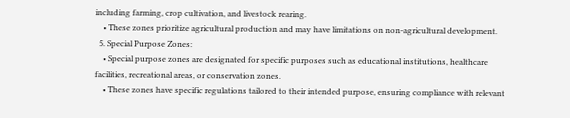including farming, crop cultivation, and livestock rearing.
    • These zones prioritize agricultural production and may have limitations on non-agricultural development.
  5. Special Purpose Zones:
    • Special purpose zones are designated for specific purposes such as educational institutions, healthcare facilities, recreational areas, or conservation zones.
    • These zones have specific regulations tailored to their intended purpose, ensuring compliance with relevant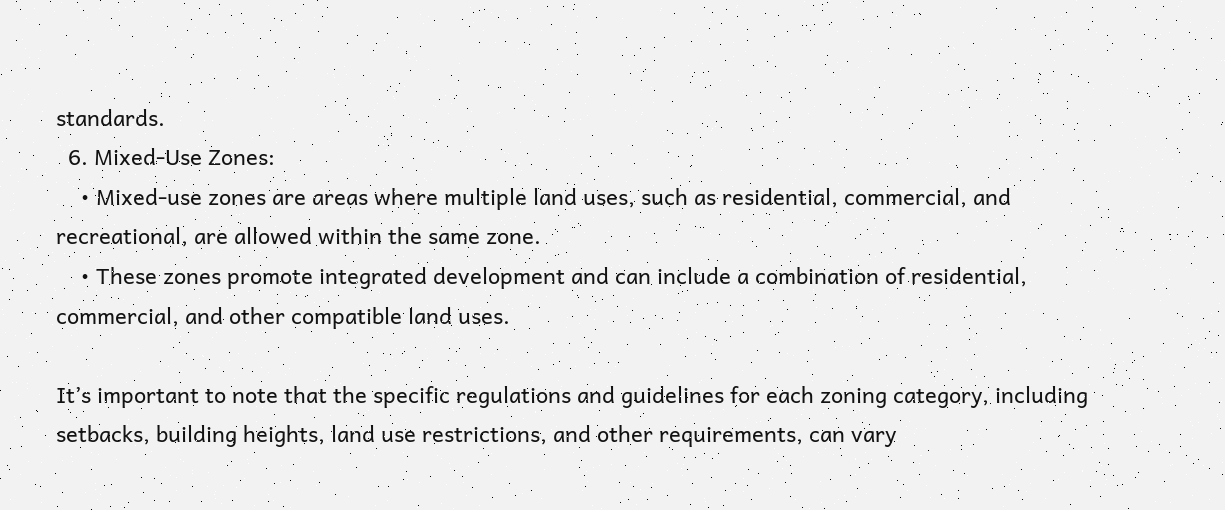standards.
  6. Mixed-Use Zones:
    • Mixed-use zones are areas where multiple land uses, such as residential, commercial, and recreational, are allowed within the same zone.
    • These zones promote integrated development and can include a combination of residential, commercial, and other compatible land uses.

It’s important to note that the specific regulations and guidelines for each zoning category, including setbacks, building heights, land use restrictions, and other requirements, can vary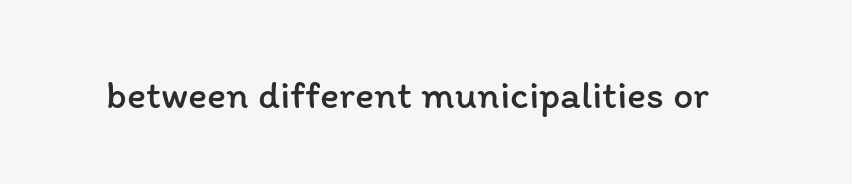between different municipalities or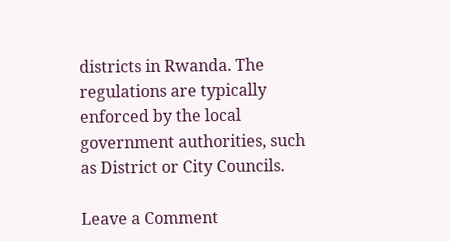districts in Rwanda. The regulations are typically enforced by the local government authorities, such as District or City Councils.

Leave a Comment